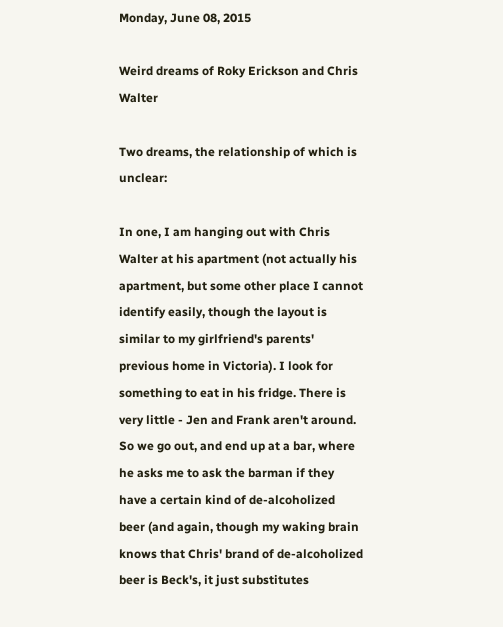Monday, June 08, 2015

Weird dreams of Roky Erickson and Chris Walter

Two dreams, the relationship of which is unclear:

In one, I am hanging out with Chris Walter at his apartment (not actually his apartment, but some other place I cannot identify easily, though the layout is similar to my girlfriend's parents' previous home in Victoria). I look for something to eat in his fridge. There is very little - Jen and Frank aren't around. So we go out, and end up at a bar, where he asks me to ask the barman if they have a certain kind of de-alcoholized beer (and again, though my waking brain knows that Chris' brand of de-alcoholized beer is Beck's, it just substitutes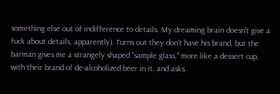something else out of indifference to details. My dreaming brain doesn't give a fuck about details, apparently). Turns out they don't have his brand, but the barman gives me a strangely shaped "sample glass," more like a dessert cup, with their brand of de-alcoholized beer in it, and asks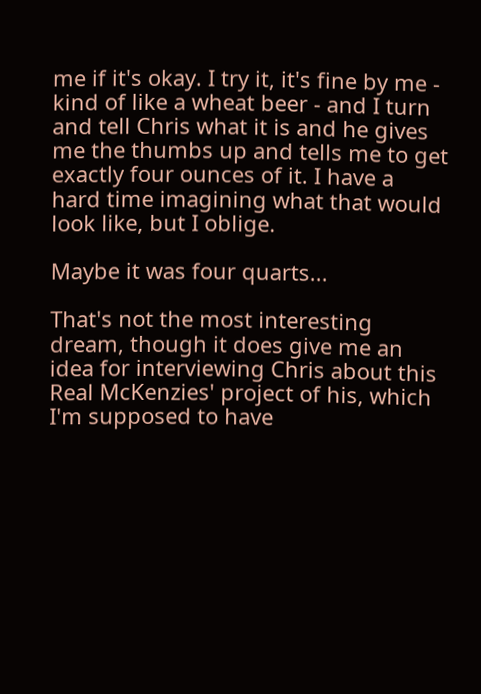me if it's okay. I try it, it's fine by me - kind of like a wheat beer - and I turn and tell Chris what it is and he gives me the thumbs up and tells me to get exactly four ounces of it. I have a hard time imagining what that would look like, but I oblige.

Maybe it was four quarts...

That's not the most interesting dream, though it does give me an idea for interviewing Chris about this Real McKenzies' project of his, which I'm supposed to have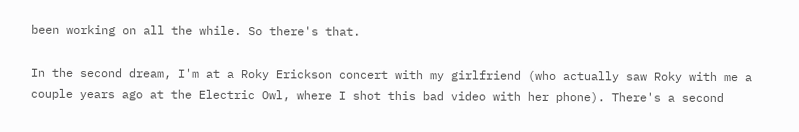been working on all the while. So there's that.

In the second dream, I'm at a Roky Erickson concert with my girlfriend (who actually saw Roky with me a couple years ago at the Electric Owl, where I shot this bad video with her phone). There's a second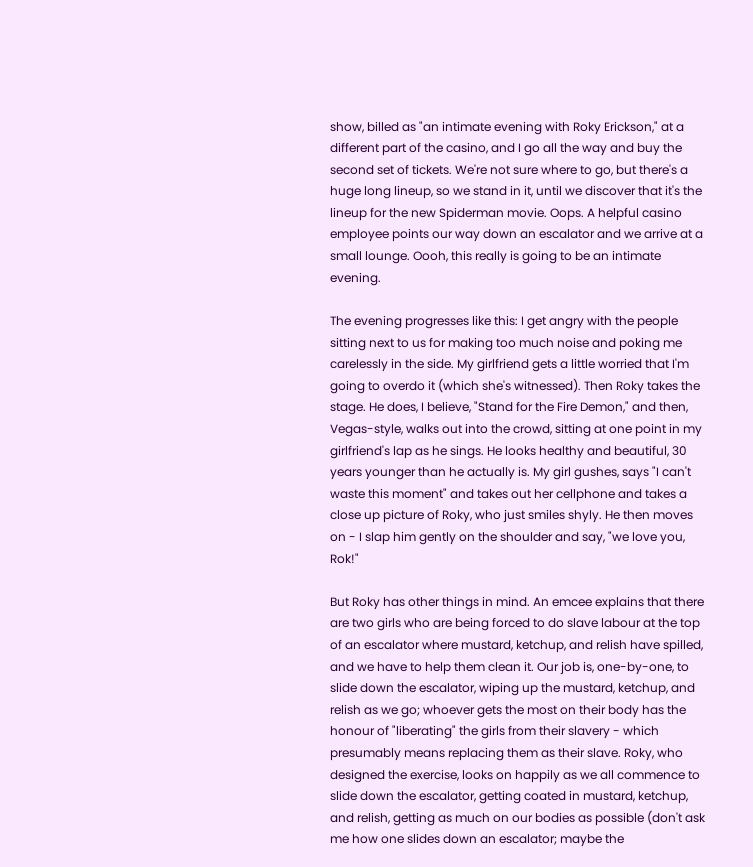show, billed as "an intimate evening with Roky Erickson," at a different part of the casino, and I go all the way and buy the second set of tickets. We're not sure where to go, but there's a huge long lineup, so we stand in it, until we discover that it's the lineup for the new Spiderman movie. Oops. A helpful casino employee points our way down an escalator and we arrive at a small lounge. Oooh, this really is going to be an intimate evening.

The evening progresses like this: I get angry with the people sitting next to us for making too much noise and poking me carelessly in the side. My girlfriend gets a little worried that I'm going to overdo it (which she's witnessed). Then Roky takes the stage. He does, I believe, "Stand for the Fire Demon," and then, Vegas-style, walks out into the crowd, sitting at one point in my girlfriend's lap as he sings. He looks healthy and beautiful, 30 years younger than he actually is. My girl gushes, says "I can't waste this moment" and takes out her cellphone and takes a close up picture of Roky, who just smiles shyly. He then moves on - I slap him gently on the shoulder and say, "we love you, Rok!"

But Roky has other things in mind. An emcee explains that there are two girls who are being forced to do slave labour at the top of an escalator where mustard, ketchup, and relish have spilled, and we have to help them clean it. Our job is, one-by-one, to slide down the escalator, wiping up the mustard, ketchup, and relish as we go; whoever gets the most on their body has the honour of "liberating" the girls from their slavery - which presumably means replacing them as their slave. Roky, who designed the exercise, looks on happily as we all commence to slide down the escalator, getting coated in mustard, ketchup, and relish, getting as much on our bodies as possible (don't ask me how one slides down an escalator; maybe the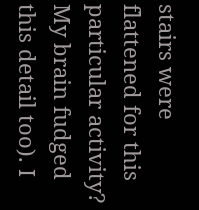stairs were flattened for this particular activity? My brain fudged this detail too). I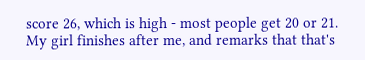score 26, which is high - most people get 20 or 21. My girl finishes after me, and remarks that that's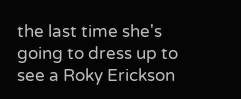the last time she's going to dress up to see a Roky Erickson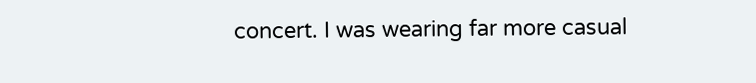concert. I was wearing far more casual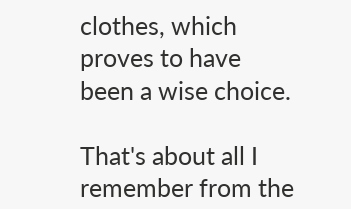clothes, which proves to have been a wise choice.

That's about all I remember from the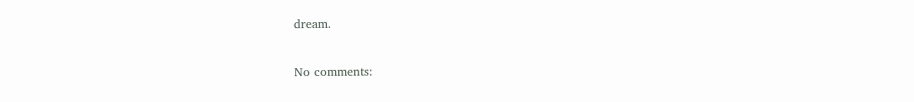dream.

No comments: